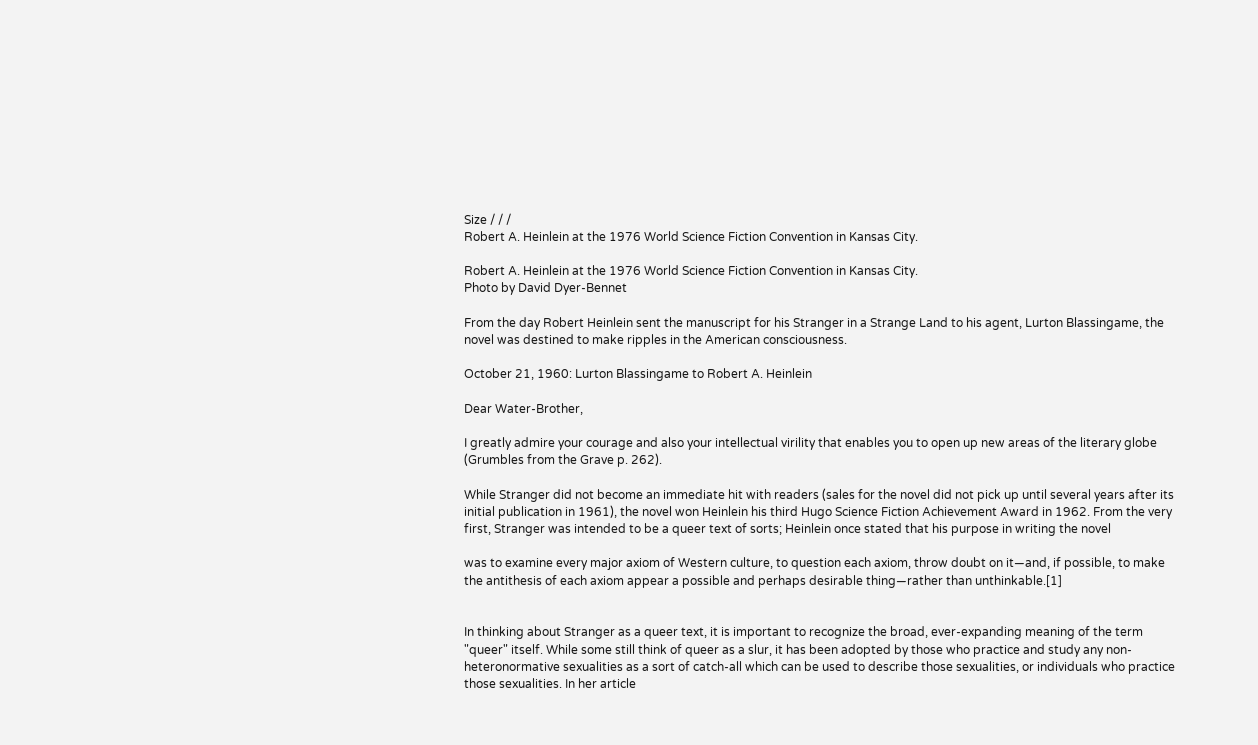Size / / /
Robert A. Heinlein at the 1976 World Science Fiction Convention in Kansas City.

Robert A. Heinlein at the 1976 World Science Fiction Convention in Kansas City.
Photo by David Dyer-Bennet

From the day Robert Heinlein sent the manuscript for his Stranger in a Strange Land to his agent, Lurton Blassingame, the novel was destined to make ripples in the American consciousness.

October 21, 1960: Lurton Blassingame to Robert A. Heinlein

Dear Water-Brother,

I greatly admire your courage and also your intellectual virility that enables you to open up new areas of the literary globe (Grumbles from the Grave p. 262).

While Stranger did not become an immediate hit with readers (sales for the novel did not pick up until several years after its initial publication in 1961), the novel won Heinlein his third Hugo Science Fiction Achievement Award in 1962. From the very first, Stranger was intended to be a queer text of sorts; Heinlein once stated that his purpose in writing the novel

was to examine every major axiom of Western culture, to question each axiom, throw doubt on it—and, if possible, to make the antithesis of each axiom appear a possible and perhaps desirable thing—rather than unthinkable.[1]


In thinking about Stranger as a queer text, it is important to recognize the broad, ever-expanding meaning of the term "queer" itself. While some still think of queer as a slur, it has been adopted by those who practice and study any non-heteronormative sexualities as a sort of catch-all which can be used to describe those sexualities, or individuals who practice those sexualities. In her article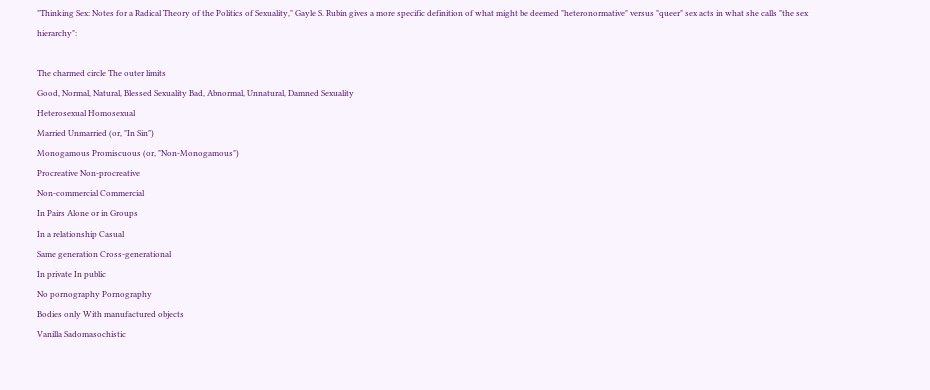"Thinking Sex: Notes for a Radical Theory of the Politics of Sexuality," Gayle S. Rubin gives a more specific definition of what might be deemed "heteronormative" versus "queer" sex acts in what she calls "the sex hierarchy":

The charmed circle The outer limits
Good, Normal, Natural, Blessed Sexuality Bad, Abnormal, Unnatural, Damned Sexuality
Heterosexual Homosexual
Married Unmarried (or, "In Sin")
Monogamous Promiscuous (or, "Non-Monogamous")
Procreative Non-procreative
Non-commercial Commercial
In Pairs Alone or in Groups
In a relationship Casual
Same generation Cross-generational
In private In public
No pornography Pornography
Bodies only With manufactured objects
Vanilla Sadomasochistic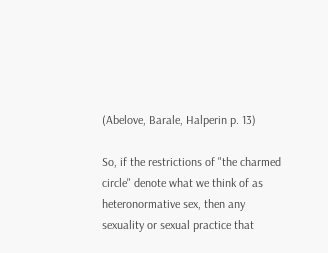(Abelove, Barale, Halperin p. 13)

So, if the restrictions of "the charmed circle" denote what we think of as heteronormative sex, then any sexuality or sexual practice that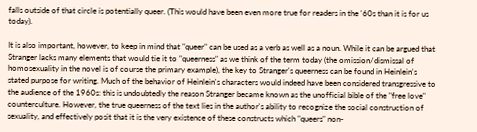falls outside of that circle is potentially queer. (This would have been even more true for readers in the '60s than it is for us today).

It is also important, however, to keep in mind that "queer" can be used as a verb as well as a noun. While it can be argued that Stranger lacks many elements that would tie it to "queerness" as we think of the term today (the omission/dismissal of homosexuality in the novel is of course the primary example), the key to Stranger's queerness can be found in Heinlein's stated purpose for writing. Much of the behavior of Heinlein's characters would indeed have been considered transgressive to the audience of the 1960s: this is undoubtedly the reason Stranger became known as the unofficial bible of the "free love" counterculture. However, the true queerness of the text lies in the author's ability to recognize the social construction of sexuality, and effectively posit that it is the very existence of these constructs which "queers" non-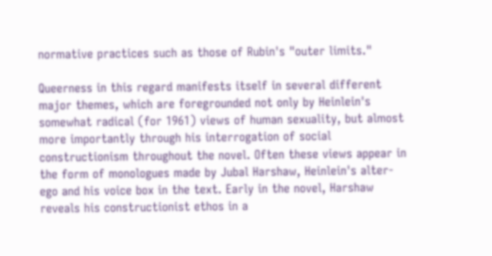normative practices such as those of Rubin's "outer limits."

Queerness in this regard manifests itself in several different major themes, which are foregrounded not only by Heinlein's somewhat radical (for 1961) views of human sexuality, but almost more importantly through his interrogation of social constructionism throughout the novel. Often these views appear in the form of monologues made by Jubal Harshaw, Heinlein's alter-ego and his voice box in the text. Early in the novel, Harshaw reveals his constructionist ethos in a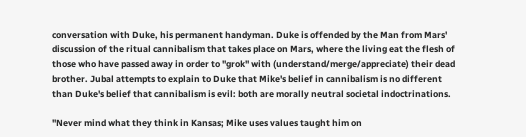conversation with Duke, his permanent handyman. Duke is offended by the Man from Mars' discussion of the ritual cannibalism that takes place on Mars, where the living eat the flesh of those who have passed away in order to "grok" with (understand/merge/appreciate) their dead brother. Jubal attempts to explain to Duke that Mike's belief in cannibalism is no different than Duke's belief that cannibalism is evil: both are morally neutral societal indoctrinations.

"Never mind what they think in Kansas; Mike uses values taught him on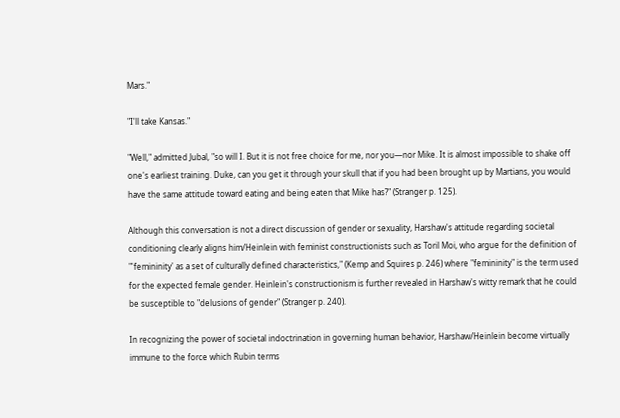Mars."

"I'll take Kansas."

"Well," admitted Jubal, "so will I. But it is not free choice for me, nor you—nor Mike. It is almost impossible to shake off one's earliest training. Duke, can you get it through your skull that if you had been brought up by Martians, you would have the same attitude toward eating and being eaten that Mike has?" (Stranger p. 125).

Although this conversation is not a direct discussion of gender or sexuality, Harshaw's attitude regarding societal conditioning clearly aligns him/Heinlein with feminist constructionists such as Toril Moi, who argue for the definition of "'femininity' as a set of culturally defined characteristics," (Kemp and Squires p. 246) where "femininity" is the term used for the expected female gender. Heinlein's constructionism is further revealed in Harshaw's witty remark that he could be susceptible to "delusions of gender" (Stranger p. 240).

In recognizing the power of societal indoctrination in governing human behavior, Harshaw/Heinlein become virtually immune to the force which Rubin terms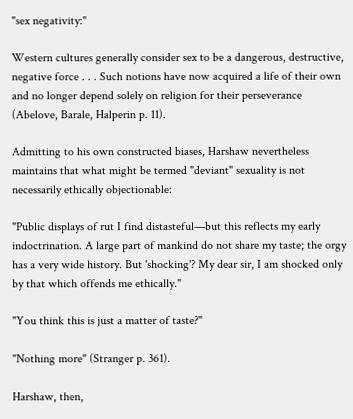"sex negativity:"

Western cultures generally consider sex to be a dangerous, destructive, negative force . . . Such notions have now acquired a life of their own and no longer depend solely on religion for their perseverance (Abelove, Barale, Halperin p. 11).

Admitting to his own constructed biases, Harshaw nevertheless maintains that what might be termed "deviant" sexuality is not necessarily ethically objectionable:

"Public displays of rut I find distasteful—but this reflects my early indoctrination. A large part of mankind do not share my taste; the orgy has a very wide history. But 'shocking'? My dear sir, I am shocked only by that which offends me ethically."

"You think this is just a matter of taste?"

"Nothing more" (Stranger p. 361).

Harshaw, then,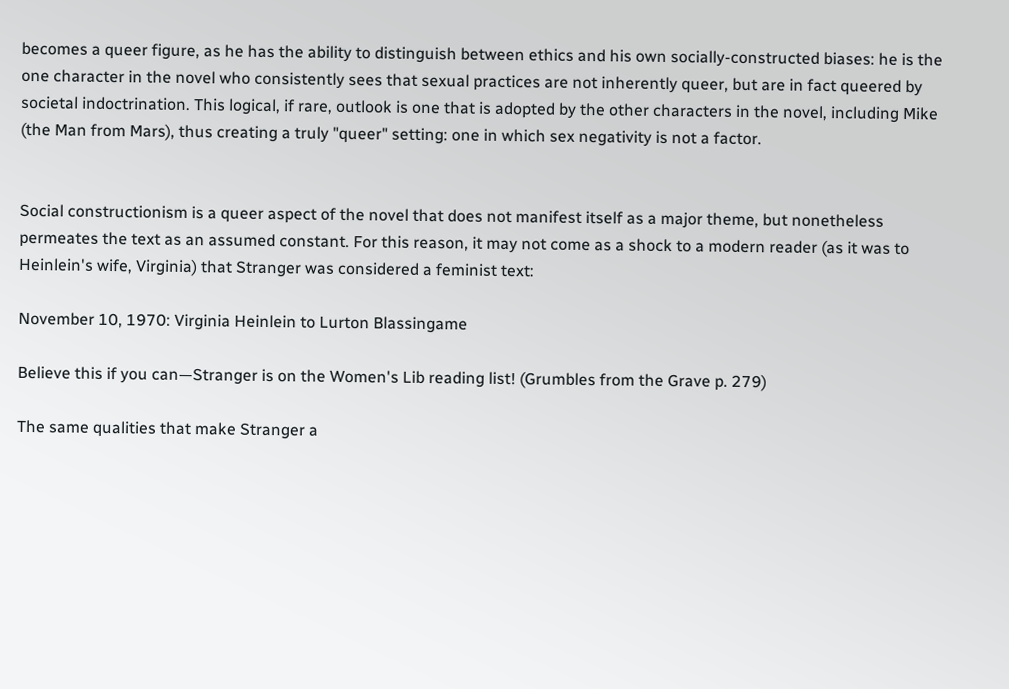becomes a queer figure, as he has the ability to distinguish between ethics and his own socially-constructed biases: he is the one character in the novel who consistently sees that sexual practices are not inherently queer, but are in fact queered by societal indoctrination. This logical, if rare, outlook is one that is adopted by the other characters in the novel, including Mike (the Man from Mars), thus creating a truly "queer" setting: one in which sex negativity is not a factor.


Social constructionism is a queer aspect of the novel that does not manifest itself as a major theme, but nonetheless permeates the text as an assumed constant. For this reason, it may not come as a shock to a modern reader (as it was to Heinlein's wife, Virginia) that Stranger was considered a feminist text:

November 10, 1970: Virginia Heinlein to Lurton Blassingame

Believe this if you can—Stranger is on the Women's Lib reading list! (Grumbles from the Grave p. 279)

The same qualities that make Stranger a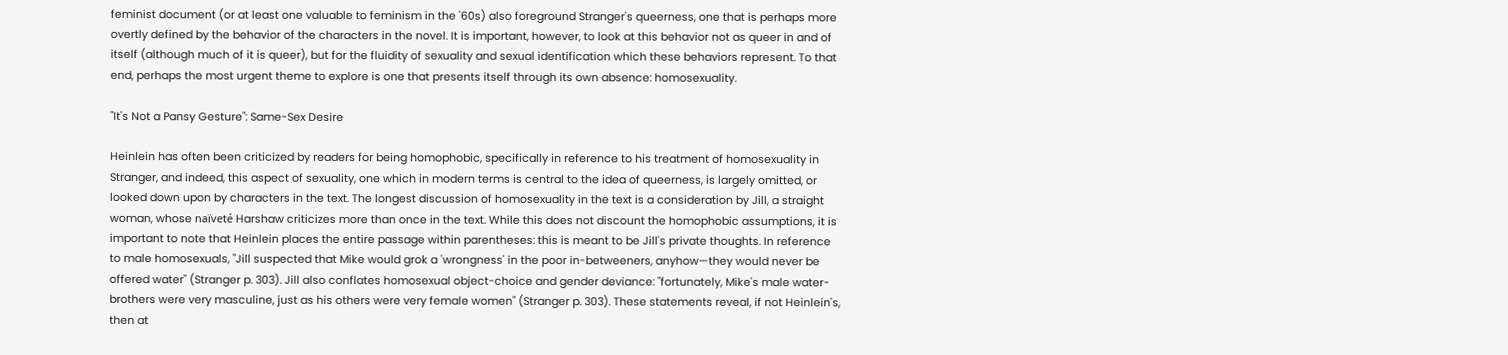feminist document (or at least one valuable to feminism in the '60s) also foreground Stranger's queerness, one that is perhaps more overtly defined by the behavior of the characters in the novel. It is important, however, to look at this behavior not as queer in and of itself (although much of it is queer), but for the fluidity of sexuality and sexual identification which these behaviors represent. To that end, perhaps the most urgent theme to explore is one that presents itself through its own absence: homosexuality.

"It's Not a Pansy Gesture": Same-Sex Desire

Heinlein has often been criticized by readers for being homophobic, specifically in reference to his treatment of homosexuality in Stranger, and indeed, this aspect of sexuality, one which in modern terms is central to the idea of queerness, is largely omitted, or looked down upon by characters in the text. The longest discussion of homosexuality in the text is a consideration by Jill, a straight woman, whose naïveté Harshaw criticizes more than once in the text. While this does not discount the homophobic assumptions, it is important to note that Heinlein places the entire passage within parentheses: this is meant to be Jill's private thoughts. In reference to male homosexuals, "Jill suspected that Mike would grok a 'wrongness' in the poor in-betweeners, anyhow—they would never be offered water" (Stranger p. 303). Jill also conflates homosexual object-choice and gender deviance: "fortunately, Mike's male water-brothers were very masculine, just as his others were very female women" (Stranger p. 303). These statements reveal, if not Heinlein's, then at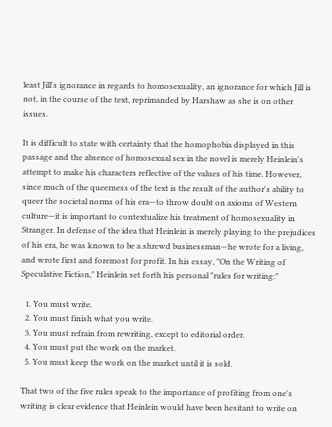least Jill's ignorance in regards to homosexuality, an ignorance for which Jill is not, in the course of the text, reprimanded by Harshaw as she is on other issues.

It is difficult to state with certainty that the homophobia displayed in this passage and the absence of homosexual sex in the novel is merely Heinlein's attempt to make his characters reflective of the values of his time. However, since much of the queerness of the text is the result of the author's ability to queer the societal norms of his era—to throw doubt on axioms of Western culture—it is important to contextualize his treatment of homosexuality in Stranger. In defense of the idea that Heinlein is merely playing to the prejudices of his era, he was known to be a shrewd businessman—he wrote for a living, and wrote first and foremost for profit. In his essay, "On the Writing of Speculative Fiction," Heinlein set forth his personal "rules for writing:"

  1. You must write.
  2. You must finish what you write.
  3. You must refrain from rewriting, except to editorial order.
  4. You must put the work on the market.
  5. You must keep the work on the market until it is sold.

That two of the five rules speak to the importance of profiting from one's writing is clear evidence that Heinlein would have been hesitant to write on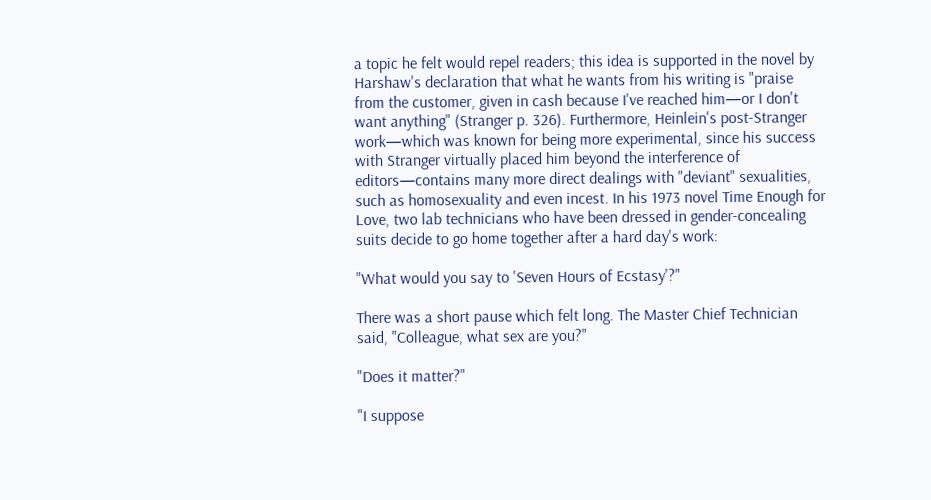a topic he felt would repel readers; this idea is supported in the novel by Harshaw's declaration that what he wants from his writing is "praise from the customer, given in cash because I've reached him—or I don't want anything" (Stranger p. 326). Furthermore, Heinlein's post-Stranger work—which was known for being more experimental, since his success with Stranger virtually placed him beyond the interference of editors—contains many more direct dealings with "deviant" sexualities, such as homosexuality and even incest. In his 1973 novel Time Enough for Love, two lab technicians who have been dressed in gender-concealing suits decide to go home together after a hard day's work:

"What would you say to 'Seven Hours of Ecstasy'?"

There was a short pause which felt long. The Master Chief Technician said, "Colleague, what sex are you?"

"Does it matter?"

"I suppose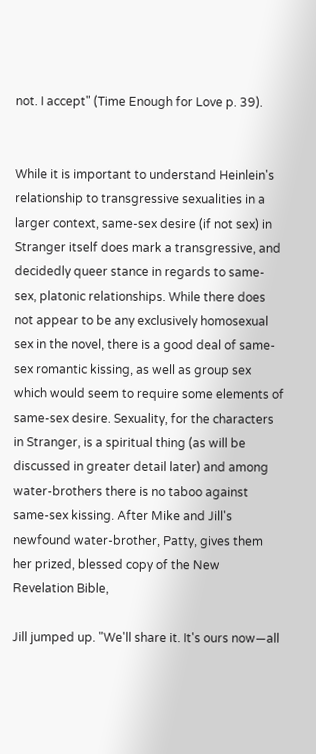not. I accept" (Time Enough for Love p. 39).


While it is important to understand Heinlein's relationship to transgressive sexualities in a larger context, same-sex desire (if not sex) in Stranger itself does mark a transgressive, and decidedly queer stance in regards to same-sex, platonic relationships. While there does not appear to be any exclusively homosexual sex in the novel, there is a good deal of same-sex romantic kissing, as well as group sex which would seem to require some elements of same-sex desire. Sexuality, for the characters in Stranger, is a spiritual thing (as will be discussed in greater detail later) and among water-brothers there is no taboo against same-sex kissing. After Mike and Jill's newfound water-brother, Patty, gives them her prized, blessed copy of the New Revelation Bible,

Jill jumped up. "We'll share it. It's ours now—all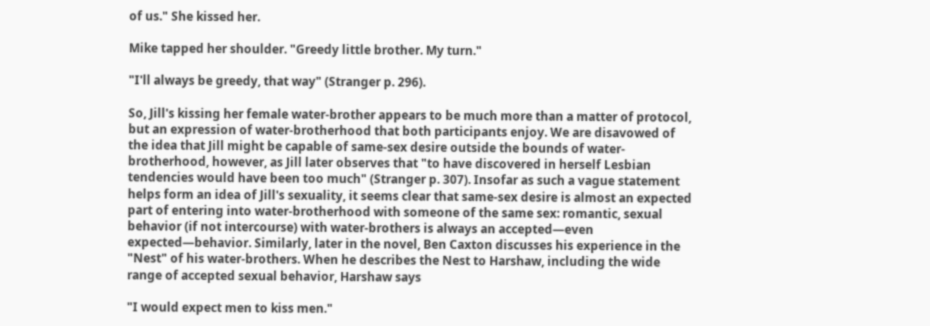of us." She kissed her.

Mike tapped her shoulder. "Greedy little brother. My turn."

"I'll always be greedy, that way" (Stranger p. 296).

So, Jill's kissing her female water-brother appears to be much more than a matter of protocol, but an expression of water-brotherhood that both participants enjoy. We are disavowed of the idea that Jill might be capable of same-sex desire outside the bounds of water-brotherhood, however, as Jill later observes that "to have discovered in herself Lesbian tendencies would have been too much" (Stranger p. 307). Insofar as such a vague statement helps form an idea of Jill's sexuality, it seems clear that same-sex desire is almost an expected part of entering into water-brotherhood with someone of the same sex: romantic, sexual behavior (if not intercourse) with water-brothers is always an accepted—even expected—behavior. Similarly, later in the novel, Ben Caxton discusses his experience in the "Nest" of his water-brothers. When he describes the Nest to Harshaw, including the wide range of accepted sexual behavior, Harshaw says

"I would expect men to kiss men."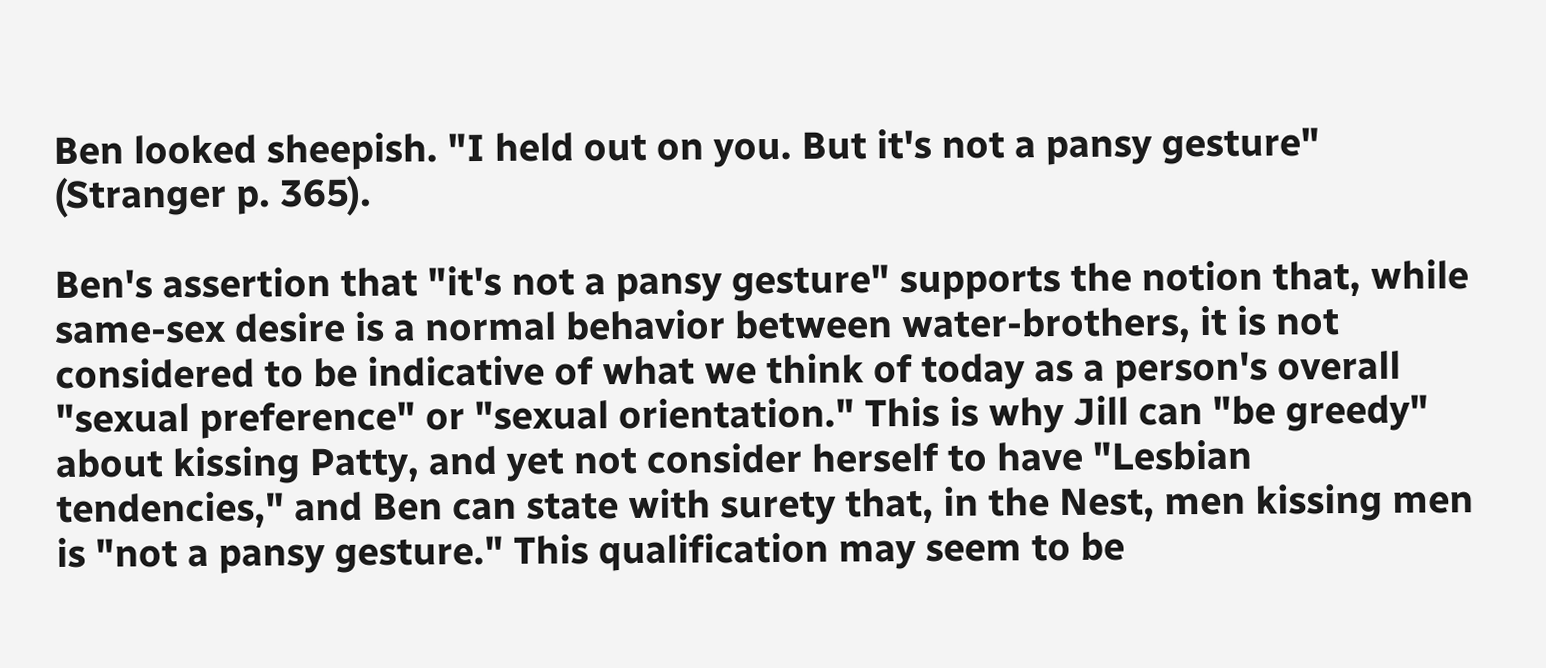Ben looked sheepish. "I held out on you. But it's not a pansy gesture" (Stranger p. 365).

Ben's assertion that "it's not a pansy gesture" supports the notion that, while same-sex desire is a normal behavior between water-brothers, it is not considered to be indicative of what we think of today as a person's overall "sexual preference" or "sexual orientation." This is why Jill can "be greedy" about kissing Patty, and yet not consider herself to have "Lesbian tendencies," and Ben can state with surety that, in the Nest, men kissing men is "not a pansy gesture." This qualification may seem to be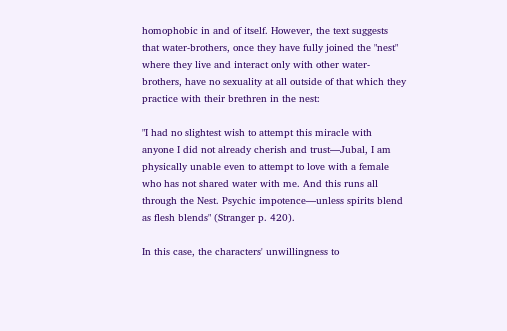homophobic in and of itself. However, the text suggests that water-brothers, once they have fully joined the "nest" where they live and interact only with other water-brothers, have no sexuality at all outside of that which they practice with their brethren in the nest:

"I had no slightest wish to attempt this miracle with anyone I did not already cherish and trust—Jubal, I am physically unable even to attempt to love with a female who has not shared water with me. And this runs all through the Nest. Psychic impotence—unless spirits blend as flesh blends" (Stranger p. 420).

In this case, the characters' unwillingness to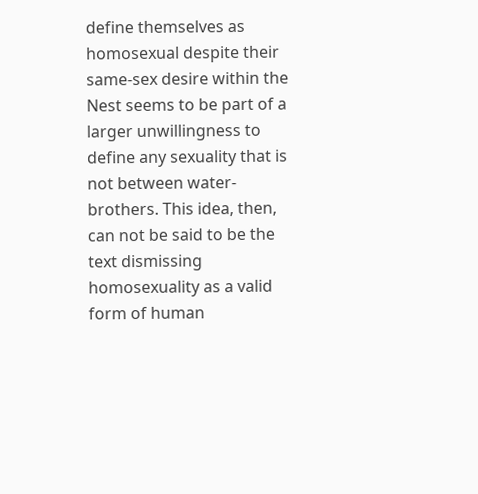define themselves as homosexual despite their same-sex desire within the Nest seems to be part of a larger unwillingness to define any sexuality that is not between water-brothers. This idea, then, can not be said to be the text dismissing homosexuality as a valid form of human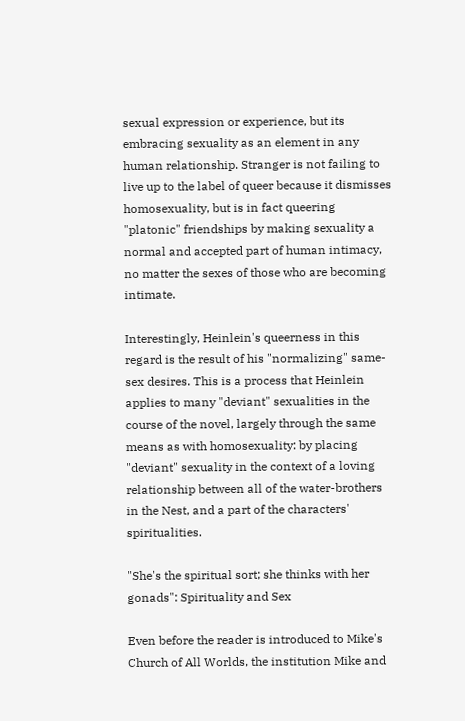sexual expression or experience, but its embracing sexuality as an element in any human relationship. Stranger is not failing to live up to the label of queer because it dismisses homosexuality, but is in fact queering "platonic" friendships by making sexuality a normal and accepted part of human intimacy, no matter the sexes of those who are becoming intimate.

Interestingly, Heinlein's queerness in this regard is the result of his "normalizing" same-sex desires. This is a process that Heinlein applies to many "deviant" sexualities in the course of the novel, largely through the same means as with homosexuality: by placing "deviant" sexuality in the context of a loving relationship between all of the water-brothers in the Nest, and a part of the characters' spiritualities.

"She's the spiritual sort; she thinks with her gonads": Spirituality and Sex

Even before the reader is introduced to Mike's Church of All Worlds, the institution Mike and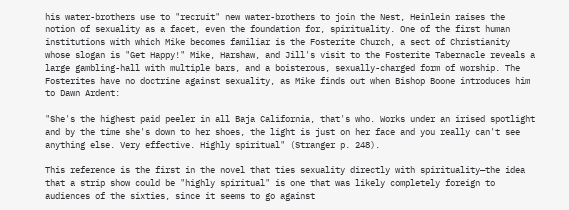his water-brothers use to "recruit" new water-brothers to join the Nest, Heinlein raises the notion of sexuality as a facet, even the foundation for, spirituality. One of the first human institutions with which Mike becomes familiar is the Fosterite Church, a sect of Christianity whose slogan is "Get Happy!" Mike, Harshaw, and Jill's visit to the Fosterite Tabernacle reveals a large gambling-hall with multiple bars, and a boisterous, sexually-charged form of worship. The Fosterites have no doctrine against sexuality, as Mike finds out when Bishop Boone introduces him to Dawn Ardent:

"She's the highest paid peeler in all Baja California, that's who. Works under an irised spotlight and by the time she's down to her shoes, the light is just on her face and you really can't see anything else. Very effective. Highly spiritual" (Stranger p. 248).

This reference is the first in the novel that ties sexuality directly with spirituality—the idea that a strip show could be "highly spiritual" is one that was likely completely foreign to audiences of the sixties, since it seems to go against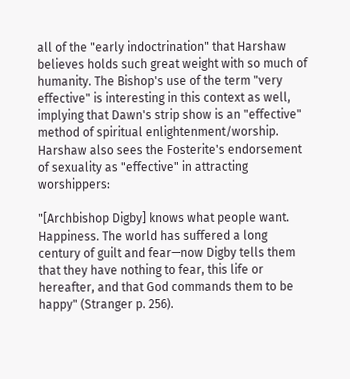all of the "early indoctrination" that Harshaw believes holds such great weight with so much of humanity. The Bishop's use of the term "very effective" is interesting in this context as well, implying that Dawn's strip show is an "effective" method of spiritual enlightenment/worship. Harshaw also sees the Fosterite's endorsement of sexuality as "effective" in attracting worshippers:

"[Archbishop Digby] knows what people want. Happiness. The world has suffered a long century of guilt and fear—now Digby tells them that they have nothing to fear, this life or hereafter, and that God commands them to be happy" (Stranger p. 256).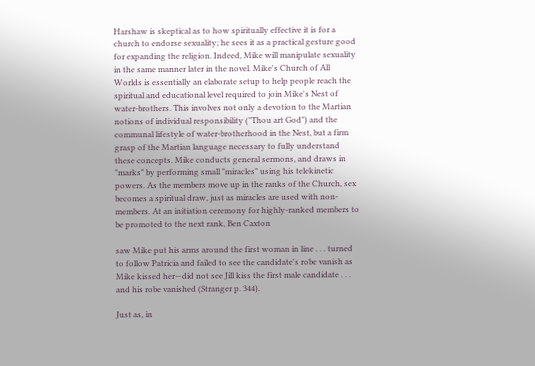Harshaw is skeptical as to how spiritually effective it is for a church to endorse sexuality; he sees it as a practical gesture good for expanding the religion. Indeed, Mike will manipulate sexuality in the same manner later in the novel. Mike's Church of All Worlds is essentially an elaborate setup to help people reach the spiritual and educational level required to join Mike's Nest of water-brothers. This involves not only a devotion to the Martian notions of individual responsibility ("Thou art God") and the communal lifestyle of water-brotherhood in the Nest, but a firm grasp of the Martian language necessary to fully understand these concepts. Mike conducts general sermons, and draws in "marks" by performing small "miracles" using his telekinetic powers. As the members move up in the ranks of the Church, sex becomes a spiritual draw, just as miracles are used with non-members. At an initiation ceremony for highly-ranked members to be promoted to the next rank, Ben Caxton

saw Mike put his arms around the first woman in line . . . turned to follow Patricia and failed to see the candidate's robe vanish as Mike kissed her—did not see Jill kiss the first male candidate . . . and his robe vanished (Stranger p. 344).

Just as, in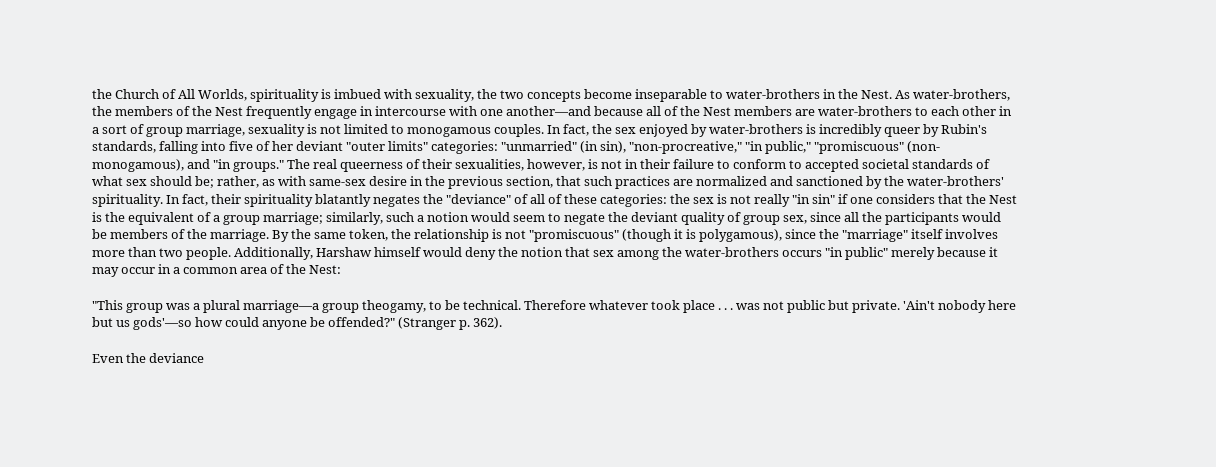the Church of All Worlds, spirituality is imbued with sexuality, the two concepts become inseparable to water-brothers in the Nest. As water-brothers, the members of the Nest frequently engage in intercourse with one another—and because all of the Nest members are water-brothers to each other in a sort of group marriage, sexuality is not limited to monogamous couples. In fact, the sex enjoyed by water-brothers is incredibly queer by Rubin's standards, falling into five of her deviant "outer limits" categories: "unmarried" (in sin), "non-procreative," "in public," "promiscuous" (non-monogamous), and "in groups." The real queerness of their sexualities, however, is not in their failure to conform to accepted societal standards of what sex should be; rather, as with same-sex desire in the previous section, that such practices are normalized and sanctioned by the water-brothers' spirituality. In fact, their spirituality blatantly negates the "deviance" of all of these categories: the sex is not really "in sin" if one considers that the Nest is the equivalent of a group marriage; similarly, such a notion would seem to negate the deviant quality of group sex, since all the participants would be members of the marriage. By the same token, the relationship is not "promiscuous" (though it is polygamous), since the "marriage" itself involves more than two people. Additionally, Harshaw himself would deny the notion that sex among the water-brothers occurs "in public" merely because it may occur in a common area of the Nest:

"This group was a plural marriage—a group theogamy, to be technical. Therefore whatever took place . . . was not public but private. 'Ain't nobody here but us gods'—so how could anyone be offended?" (Stranger p. 362).

Even the deviance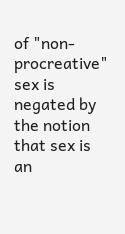of "non-procreative" sex is negated by the notion that sex is an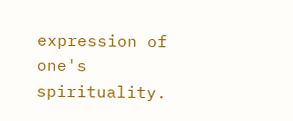expression of one's spirituality.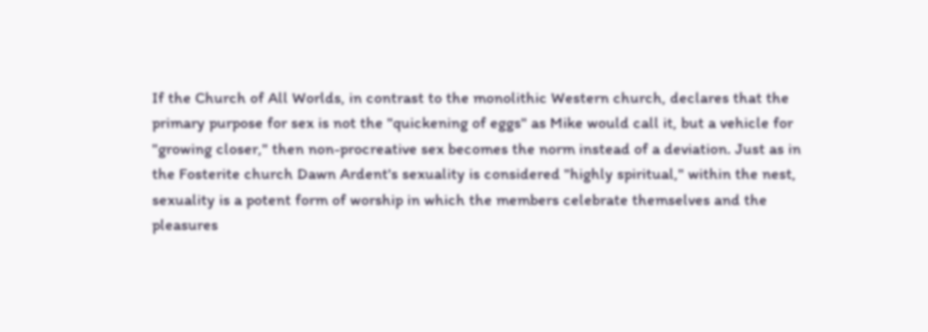If the Church of All Worlds, in contrast to the monolithic Western church, declares that the primary purpose for sex is not the "quickening of eggs" as Mike would call it, but a vehicle for "growing closer," then non-procreative sex becomes the norm instead of a deviation. Just as in the Fosterite church Dawn Ardent's sexuality is considered "highly spiritual," within the nest, sexuality is a potent form of worship in which the members celebrate themselves and the pleasures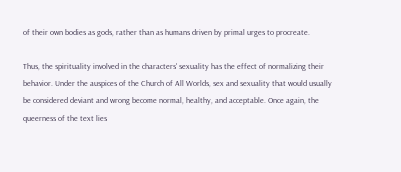of their own bodies as gods, rather than as humans driven by primal urges to procreate.

Thus, the spirituality involved in the characters' sexuality has the effect of normalizing their behavior. Under the auspices of the Church of All Worlds, sex and sexuality that would usually be considered deviant and wrong become normal, healthy, and acceptable. Once again, the queerness of the text lies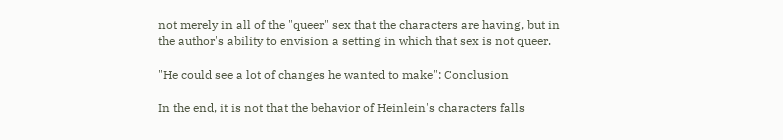not merely in all of the "queer" sex that the characters are having, but in the author's ability to envision a setting in which that sex is not queer.

"He could see a lot of changes he wanted to make": Conclusion

In the end, it is not that the behavior of Heinlein's characters falls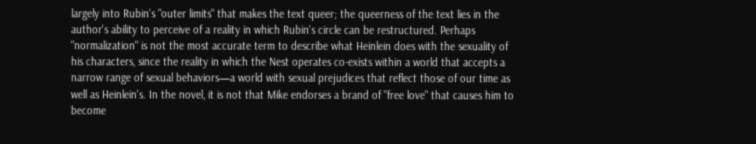largely into Rubin's "outer limits" that makes the text queer; the queerness of the text lies in the author's ability to perceive of a reality in which Rubin's circle can be restructured. Perhaps "normalization" is not the most accurate term to describe what Heinlein does with the sexuality of his characters, since the reality in which the Nest operates co-exists within a world that accepts a narrow range of sexual behaviors—a world with sexual prejudices that reflect those of our time as well as Heinlein's. In the novel, it is not that Mike endorses a brand of "free love" that causes him to become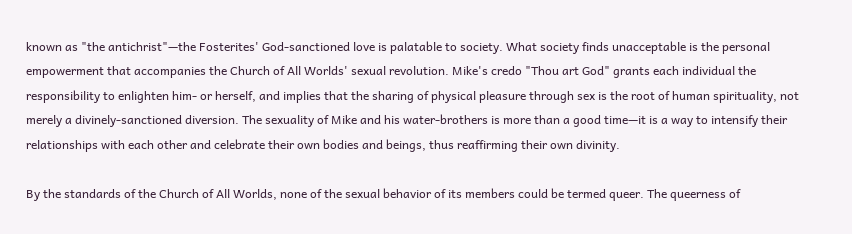known as "the antichrist"—the Fosterites' God-sanctioned love is palatable to society. What society finds unacceptable is the personal empowerment that accompanies the Church of All Worlds' sexual revolution. Mike's credo "Thou art God" grants each individual the responsibility to enlighten him- or herself, and implies that the sharing of physical pleasure through sex is the root of human spirituality, not merely a divinely-sanctioned diversion. The sexuality of Mike and his water-brothers is more than a good time—it is a way to intensify their relationships with each other and celebrate their own bodies and beings, thus reaffirming their own divinity.

By the standards of the Church of All Worlds, none of the sexual behavior of its members could be termed queer. The queerness of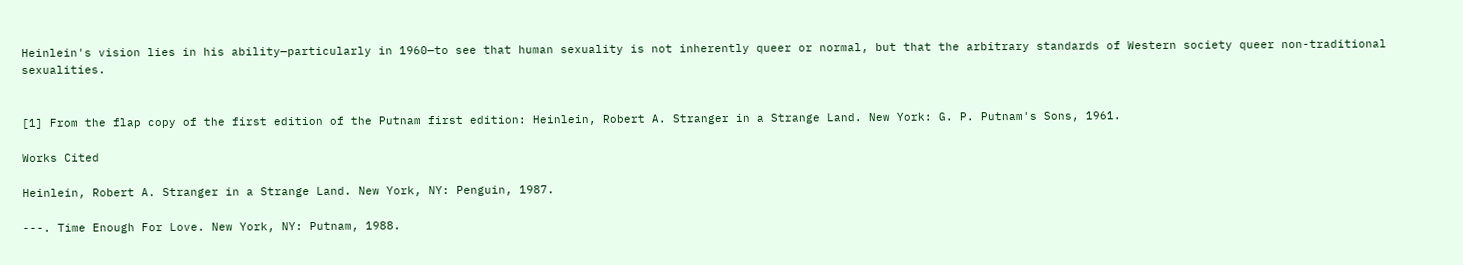Heinlein's vision lies in his ability—particularly in 1960—to see that human sexuality is not inherently queer or normal, but that the arbitrary standards of Western society queer non-traditional sexualities.


[1] From the flap copy of the first edition of the Putnam first edition: Heinlein, Robert A. Stranger in a Strange Land. New York: G. P. Putnam's Sons, 1961.

Works Cited

Heinlein, Robert A. Stranger in a Strange Land. New York, NY: Penguin, 1987.

---. Time Enough For Love. New York, NY: Putnam, 1988.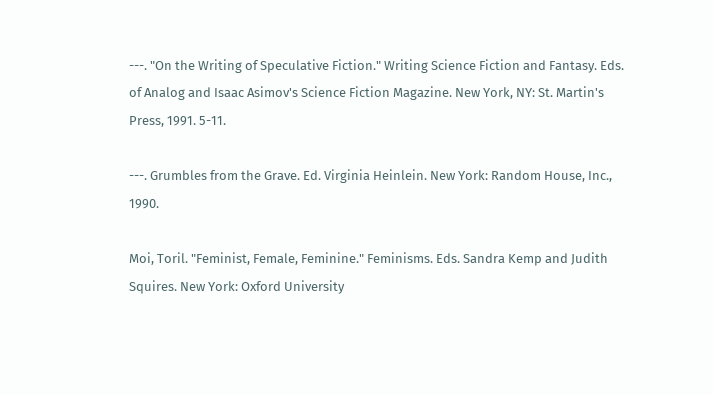---. "On the Writing of Speculative Fiction." Writing Science Fiction and Fantasy. Eds. of Analog and Isaac Asimov's Science Fiction Magazine. New York, NY: St. Martin's Press, 1991. 5-11.

---. Grumbles from the Grave. Ed. Virginia Heinlein. New York: Random House, Inc., 1990.

Moi, Toril. "Feminist, Female, Feminine." Feminisms. Eds. Sandra Kemp and Judith Squires. New York: Oxford University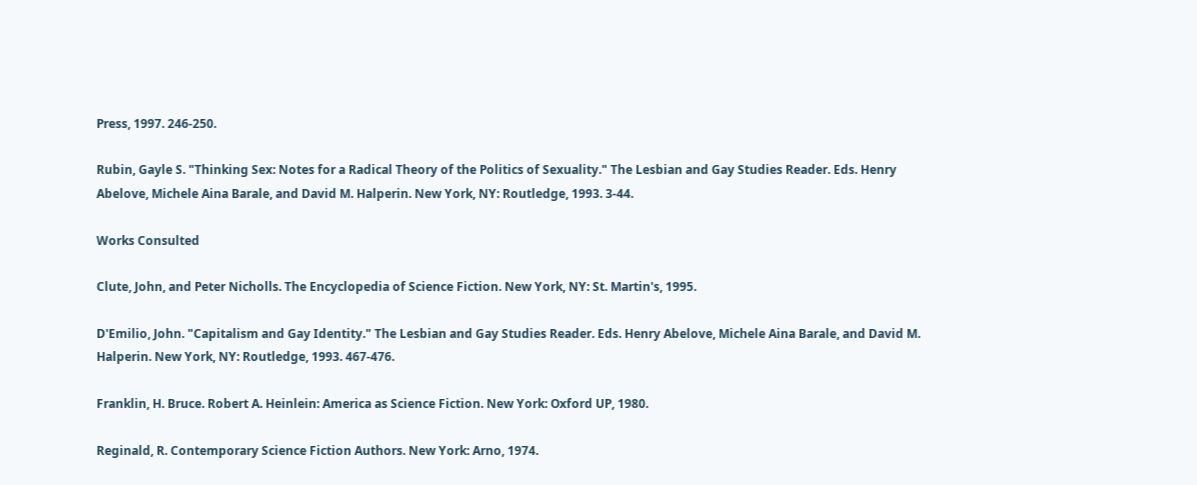Press, 1997. 246-250.

Rubin, Gayle S. "Thinking Sex: Notes for a Radical Theory of the Politics of Sexuality." The Lesbian and Gay Studies Reader. Eds. Henry Abelove, Michele Aina Barale, and David M. Halperin. New York, NY: Routledge, 1993. 3-44.

Works Consulted

Clute, John, and Peter Nicholls. The Encyclopedia of Science Fiction. New York, NY: St. Martin's, 1995.

D'Emilio, John. "Capitalism and Gay Identity." The Lesbian and Gay Studies Reader. Eds. Henry Abelove, Michele Aina Barale, and David M. Halperin. New York, NY: Routledge, 1993. 467-476.

Franklin, H. Bruce. Robert A. Heinlein: America as Science Fiction. New York: Oxford UP, 1980.

Reginald, R. Contemporary Science Fiction Authors. New York: Arno, 1974.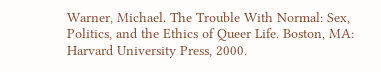Warner, Michael. The Trouble With Normal: Sex, Politics, and the Ethics of Queer Life. Boston, MA: Harvard University Press, 2000.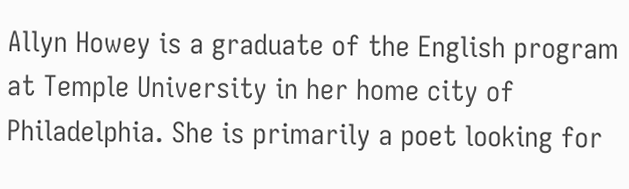Allyn Howey is a graduate of the English program at Temple University in her home city of Philadelphia. She is primarily a poet looking for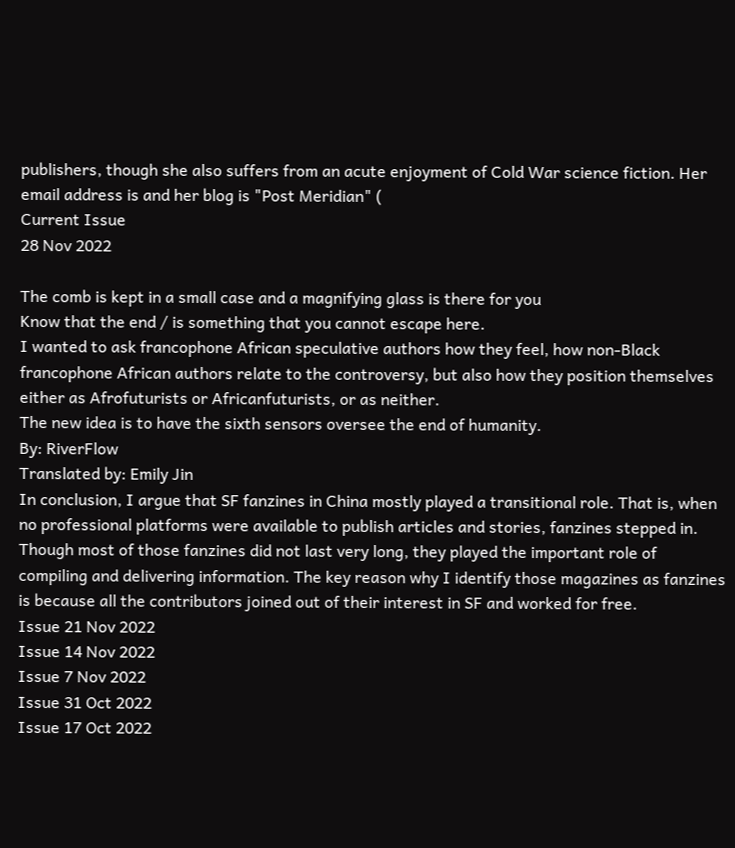publishers, though she also suffers from an acute enjoyment of Cold War science fiction. Her email address is and her blog is "Post Meridian" (
Current Issue
28 Nov 2022

The comb is kept in a small case and a magnifying glass is there for you
Know that the end / is something that you cannot escape here.
I wanted to ask francophone African speculative authors how they feel, how non-Black francophone African authors relate to the controversy, but also how they position themselves either as Afrofuturists or Africanfuturists, or as neither.
The new idea is to have the sixth sensors oversee the end of humanity.
By: RiverFlow
Translated by: Emily Jin
In conclusion, I argue that SF fanzines in China mostly played a transitional role. That is, when no professional platforms were available to publish articles and stories, fanzines stepped in. Though most of those fanzines did not last very long, they played the important role of compiling and delivering information. The key reason why I identify those magazines as fanzines is because all the contributors joined out of their interest in SF and worked for free.
Issue 21 Nov 2022
Issue 14 Nov 2022
Issue 7 Nov 2022
Issue 31 Oct 2022
Issue 17 Oct 2022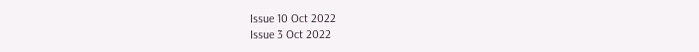Issue 10 Oct 2022
Issue 3 Oct 2022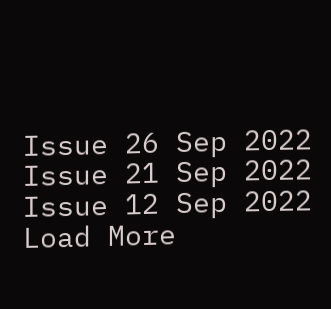Issue 26 Sep 2022
Issue 21 Sep 2022
Issue 12 Sep 2022
Load More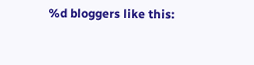%d bloggers like this: